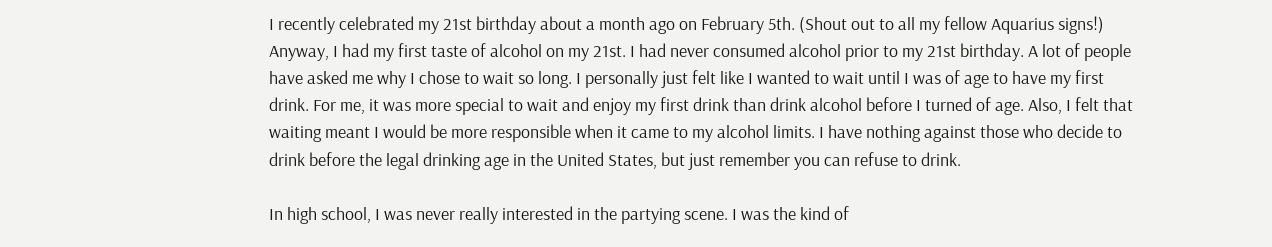I recently celebrated my 21st birthday about a month ago on February 5th. (Shout out to all my fellow Aquarius signs!) Anyway, I had my first taste of alcohol on my 21st. I had never consumed alcohol prior to my 21st birthday. A lot of people have asked me why I chose to wait so long. I personally just felt like I wanted to wait until I was of age to have my first drink. For me, it was more special to wait and enjoy my first drink than drink alcohol before I turned of age. Also, I felt that waiting meant I would be more responsible when it came to my alcohol limits. I have nothing against those who decide to drink before the legal drinking age in the United States, but just remember you can refuse to drink.

In high school, I was never really interested in the partying scene. I was the kind of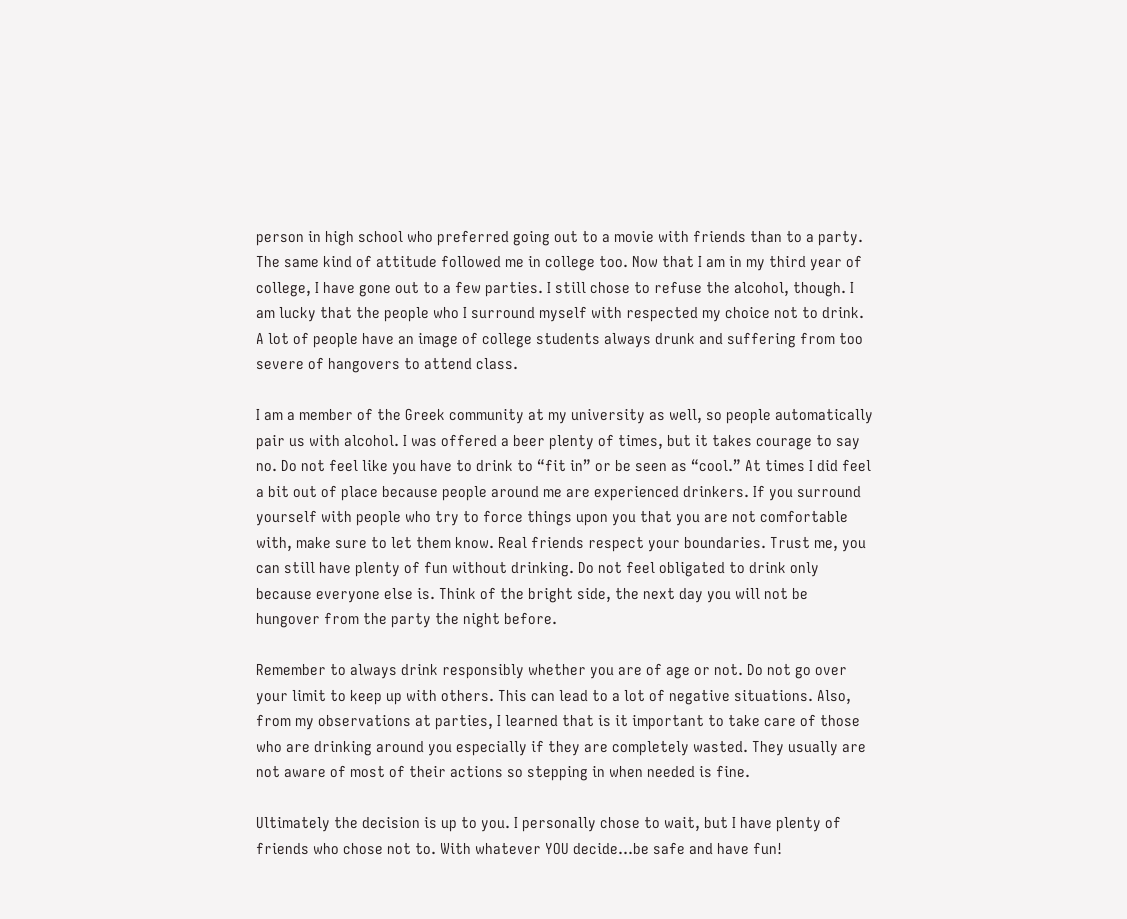person in high school who preferred going out to a movie with friends than to a party. The same kind of attitude followed me in college too. Now that I am in my third year of college, I have gone out to a few parties. I still chose to refuse the alcohol, though. I am lucky that the people who I surround myself with respected my choice not to drink. A lot of people have an image of college students always drunk and suffering from too severe of hangovers to attend class.

I am a member of the Greek community at my university as well, so people automatically pair us with alcohol. I was offered a beer plenty of times, but it takes courage to say no. Do not feel like you have to drink to “fit in” or be seen as “cool.” At times I did feel a bit out of place because people around me are experienced drinkers. If you surround yourself with people who try to force things upon you that you are not comfortable with, make sure to let them know. Real friends respect your boundaries. Trust me, you can still have plenty of fun without drinking. Do not feel obligated to drink only because everyone else is. Think of the bright side, the next day you will not be hungover from the party the night before.

Remember to always drink responsibly whether you are of age or not. Do not go over your limit to keep up with others. This can lead to a lot of negative situations. Also, from my observations at parties, I learned that is it important to take care of those who are drinking around you especially if they are completely wasted. They usually are not aware of most of their actions so stepping in when needed is fine.

Ultimately the decision is up to you. I personally chose to wait, but I have plenty of friends who chose not to. With whatever YOU decide…be safe and have fun!